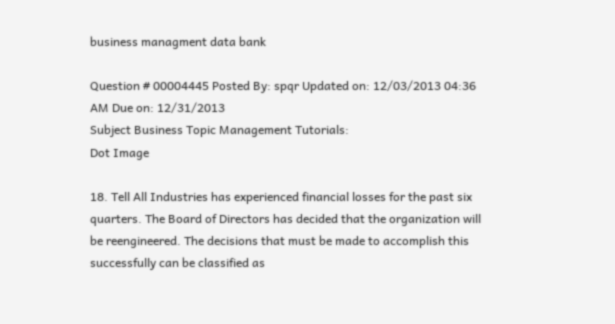business managment data bank

Question # 00004445 Posted By: spqr Updated on: 12/03/2013 04:36 AM Due on: 12/31/2013
Subject Business Topic Management Tutorials:
Dot Image

18. Tell All Industries has experienced financial losses for the past six quarters. The Board of Directors has decided that the organization will be reengineered. The decisions that must be made to accomplish this successfully can be classified as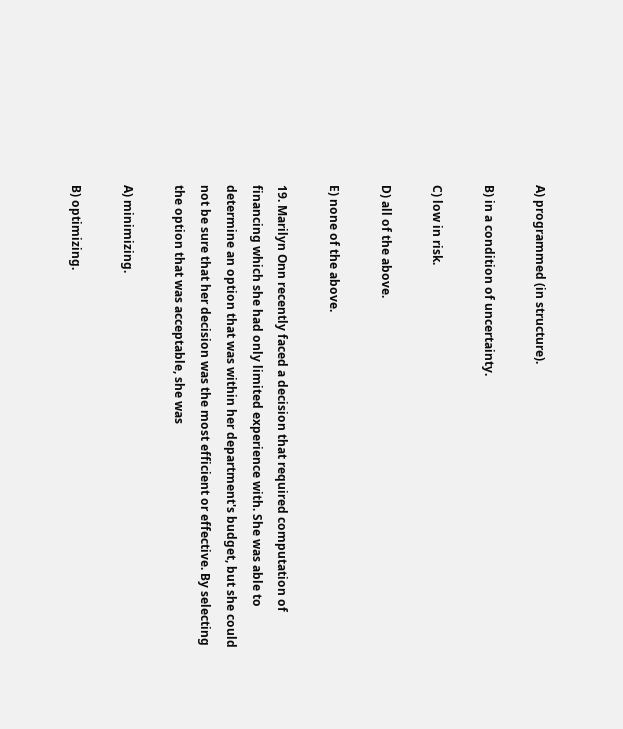A) programmed (in structure).

B) in a condition of uncertainty.

C) low in risk.

D) all of the above.

E) none of the above.

19. Marilyn Onn recently faced a decision that required computation of financing which she had only limited experience with. She was able to determine an option that was within her department's budget, but she could not be sure that her decision was the most efficient or effective. By selecting the option that was acceptable, she was

A) minimizing.

B) optimizing.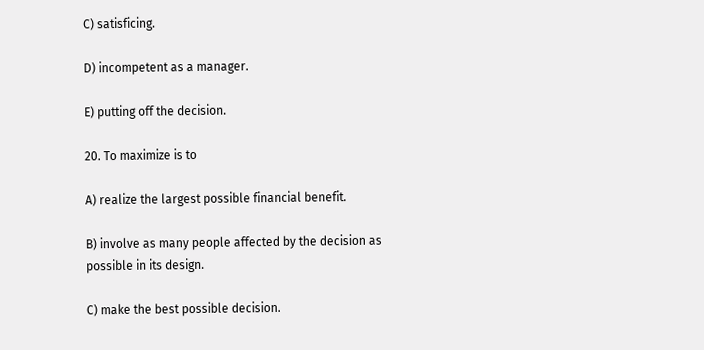C) satisficing.

D) incompetent as a manager.

E) putting off the decision.

20. To maximize is to

A) realize the largest possible financial benefit.

B) involve as many people affected by the decision as possible in its design.

C) make the best possible decision.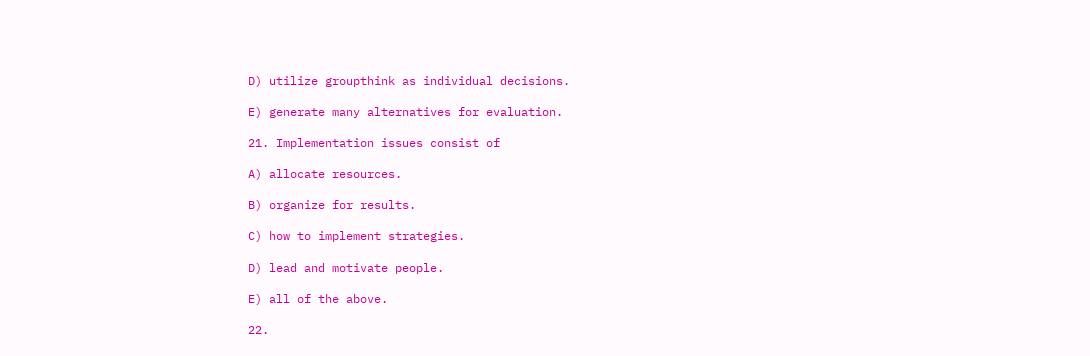D) utilize groupthink as individual decisions.

E) generate many alternatives for evaluation.

21. Implementation issues consist of

A) allocate resources.

B) organize for results.

C) how to implement strategies.

D) lead and motivate people.

E) all of the above.

22.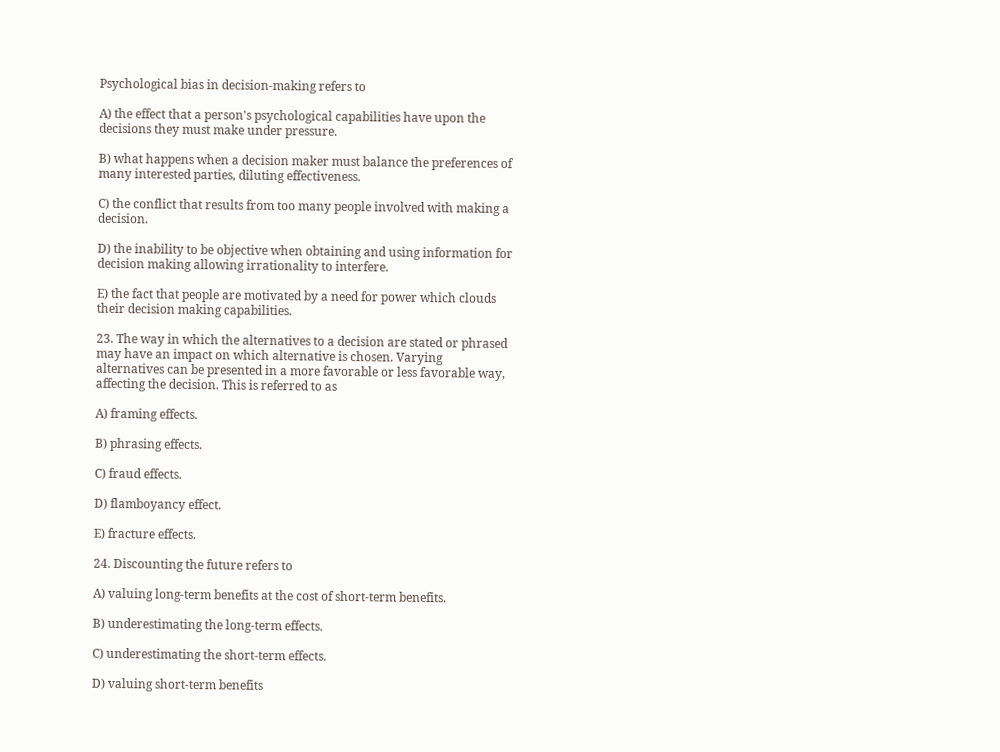Psychological bias in decision-making refers to

A) the effect that a person's psychological capabilities have upon the decisions they must make under pressure.

B) what happens when a decision maker must balance the preferences of many interested parties, diluting effectiveness.

C) the conflict that results from too many people involved with making a decision.

D) the inability to be objective when obtaining and using information for decision making allowing irrationality to interfere.

E) the fact that people are motivated by a need for power which clouds their decision making capabilities.

23. The way in which the alternatives to a decision are stated or phrased may have an impact on which alternative is chosen. Varying alternatives can be presented in a more favorable or less favorable way, affecting the decision. This is referred to as

A) framing effects.

B) phrasing effects.

C) fraud effects.

D) flamboyancy effect.

E) fracture effects.

24. Discounting the future refers to

A) valuing long-term benefits at the cost of short-term benefits.

B) underestimating the long-term effects.

C) underestimating the short-term effects.

D) valuing short-term benefits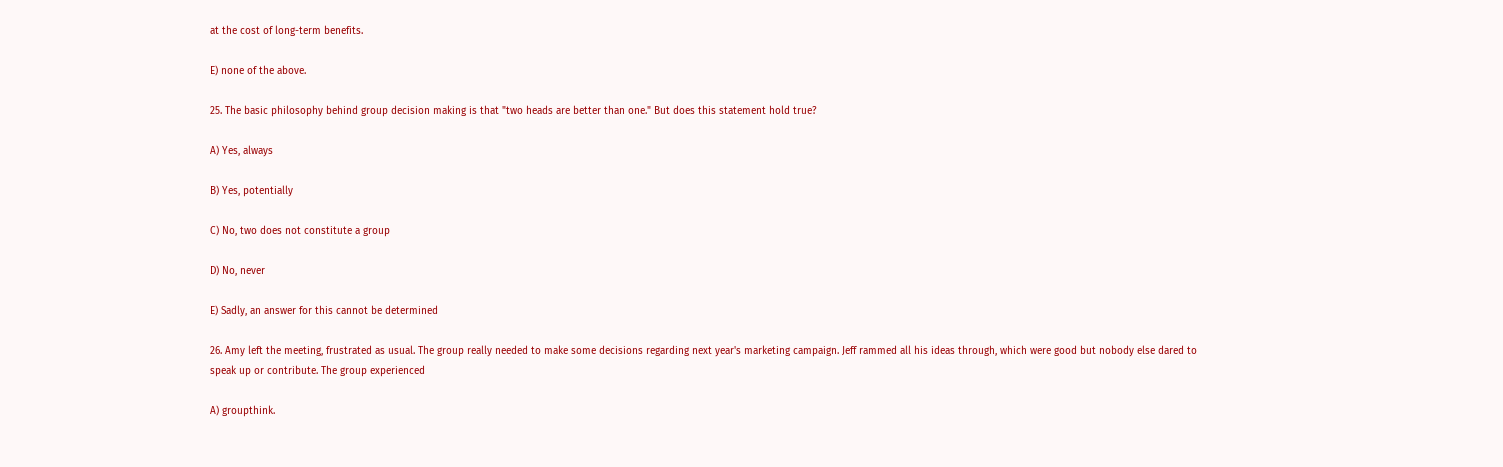at the cost of long-term benefits.

E) none of the above.

25. The basic philosophy behind group decision making is that "two heads are better than one." But does this statement hold true?

A) Yes, always

B) Yes, potentially

C) No, two does not constitute a group

D) No, never

E) Sadly, an answer for this cannot be determined

26. Amy left the meeting, frustrated as usual. The group really needed to make some decisions regarding next year's marketing campaign. Jeff rammed all his ideas through, which were good but nobody else dared to speak up or contribute. The group experienced

A) groupthink.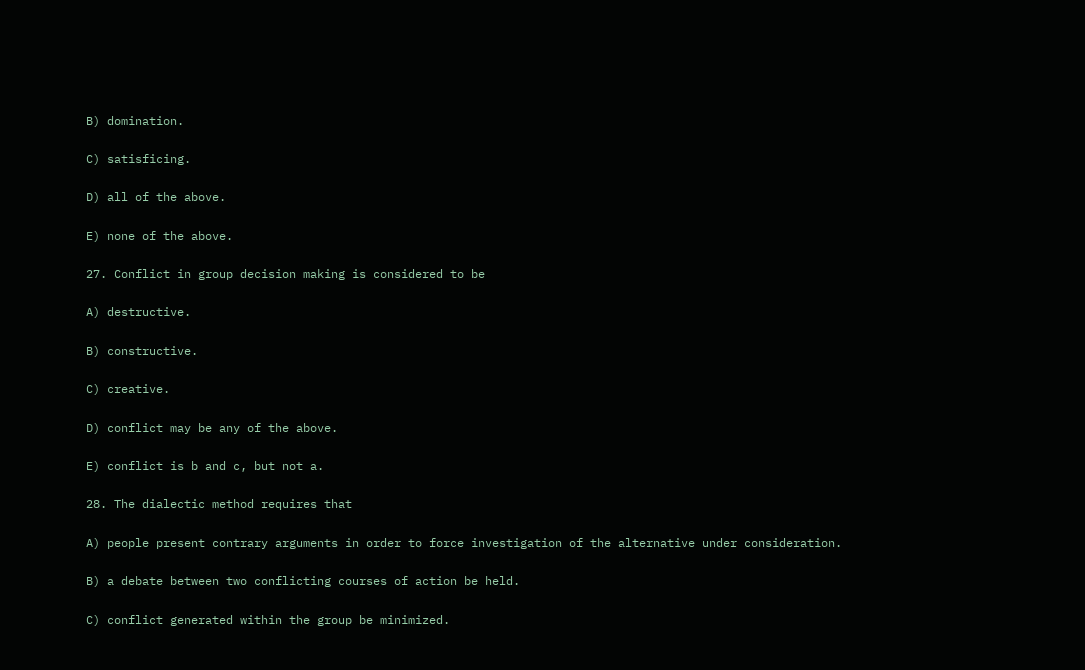B) domination.

C) satisficing.

D) all of the above.

E) none of the above.

27. Conflict in group decision making is considered to be

A) destructive.

B) constructive.

C) creative.

D) conflict may be any of the above.

E) conflict is b and c, but not a.

28. The dialectic method requires that

A) people present contrary arguments in order to force investigation of the alternative under consideration.

B) a debate between two conflicting courses of action be held.

C) conflict generated within the group be minimized.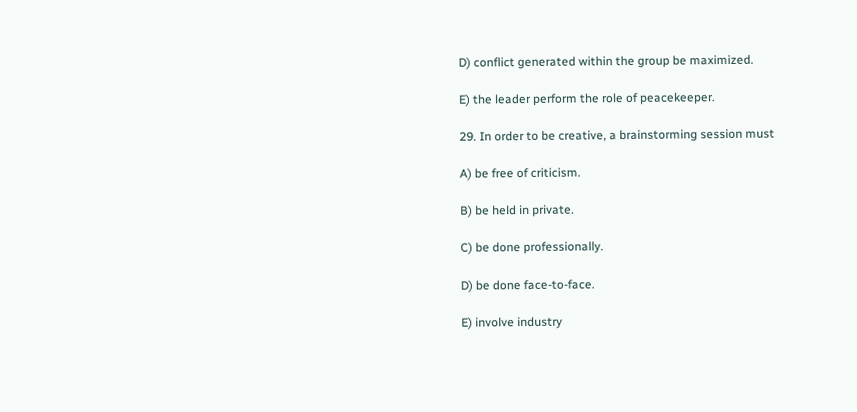D) conflict generated within the group be maximized.

E) the leader perform the role of peacekeeper.

29. In order to be creative, a brainstorming session must

A) be free of criticism.

B) be held in private.

C) be done professionally.

D) be done face-to-face.

E) involve industry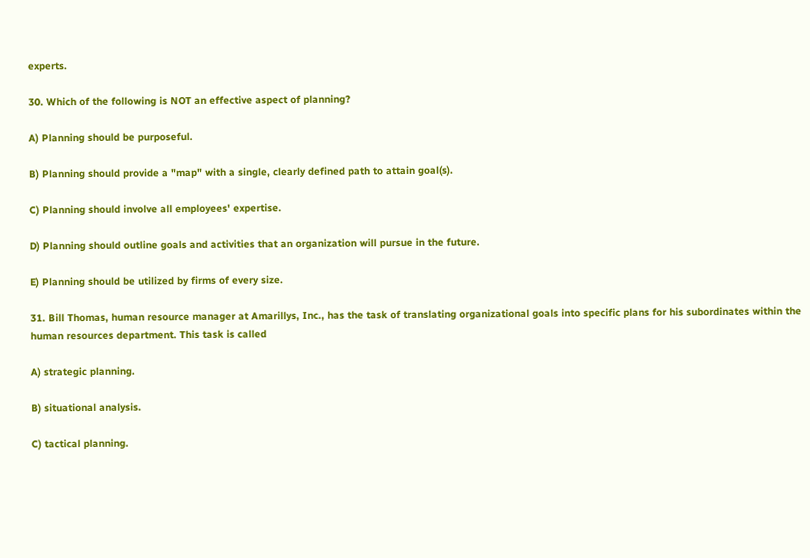experts.

30. Which of the following is NOT an effective aspect of planning?

A) Planning should be purposeful.

B) Planning should provide a "map" with a single, clearly defined path to attain goal(s).

C) Planning should involve all employees' expertise.

D) Planning should outline goals and activities that an organization will pursue in the future.

E) Planning should be utilized by firms of every size.

31. Bill Thomas, human resource manager at Amarillys, Inc., has the task of translating organizational goals into specific plans for his subordinates within the human resources department. This task is called

A) strategic planning.

B) situational analysis.

C) tactical planning.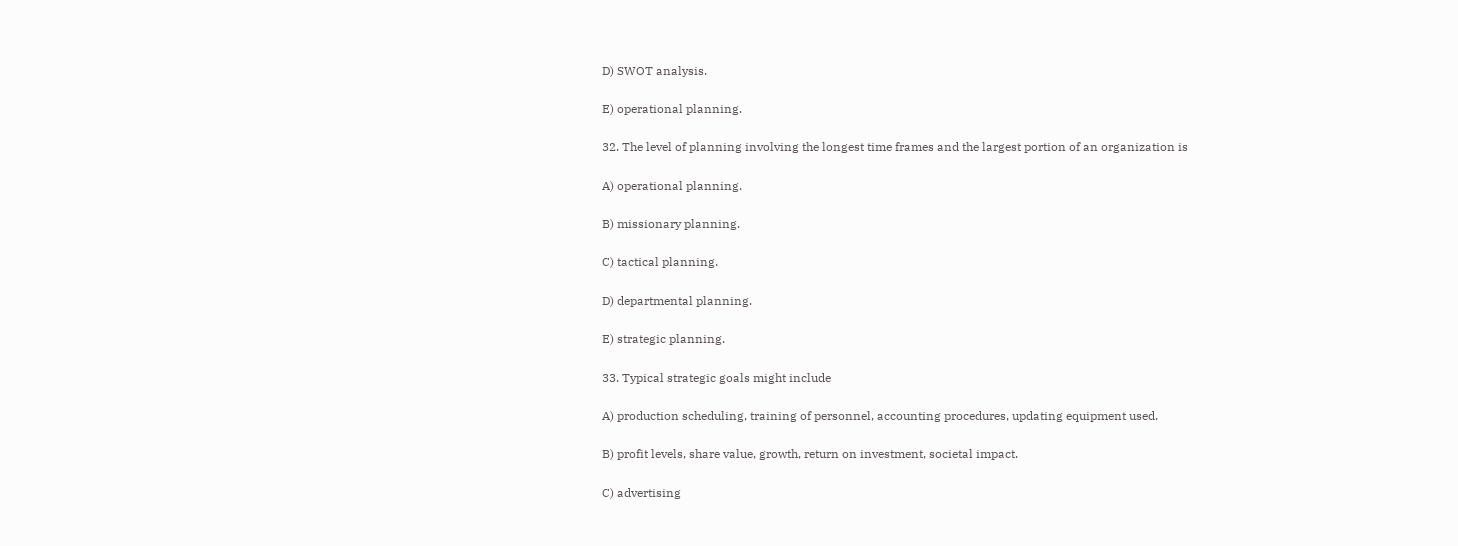D) SWOT analysis.

E) operational planning.

32. The level of planning involving the longest time frames and the largest portion of an organization is

A) operational planning.

B) missionary planning.

C) tactical planning.

D) departmental planning.

E) strategic planning.

33. Typical strategic goals might include

A) production scheduling, training of personnel, accounting procedures, updating equipment used.

B) profit levels, share value, growth, return on investment, societal impact.

C) advertising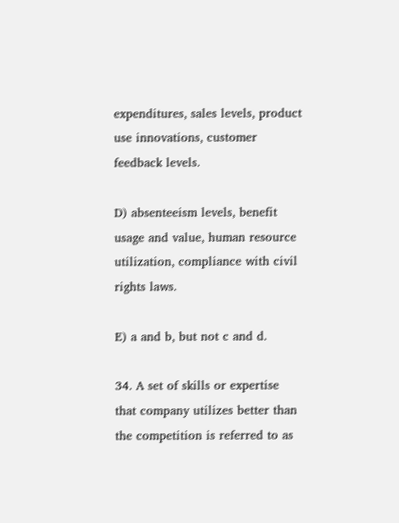expenditures, sales levels, product use innovations, customer feedback levels.

D) absenteeism levels, benefit usage and value, human resource utilization, compliance with civil rights laws.

E) a and b, but not c and d.

34. A set of skills or expertise that company utilizes better than the competition is referred to as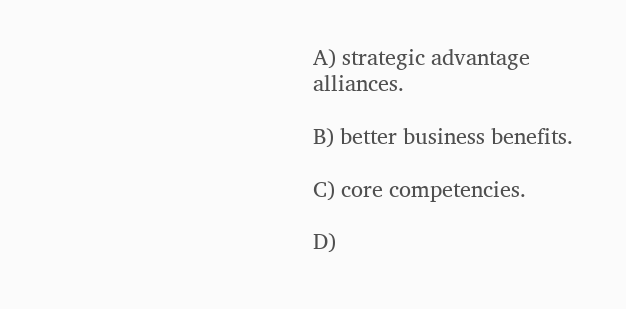A) strategic advantage alliances.

B) better business benefits.

C) core competencies.

D)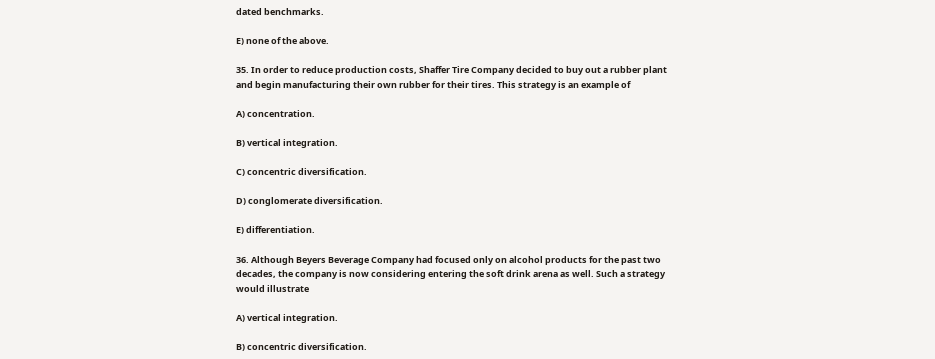dated benchmarks.

E) none of the above.

35. In order to reduce production costs, Shaffer Tire Company decided to buy out a rubber plant and begin manufacturing their own rubber for their tires. This strategy is an example of

A) concentration.

B) vertical integration.

C) concentric diversification.

D) conglomerate diversification.

E) differentiation.

36. Although Beyers Beverage Company had focused only on alcohol products for the past two decades, the company is now considering entering the soft drink arena as well. Such a strategy would illustrate

A) vertical integration.

B) concentric diversification.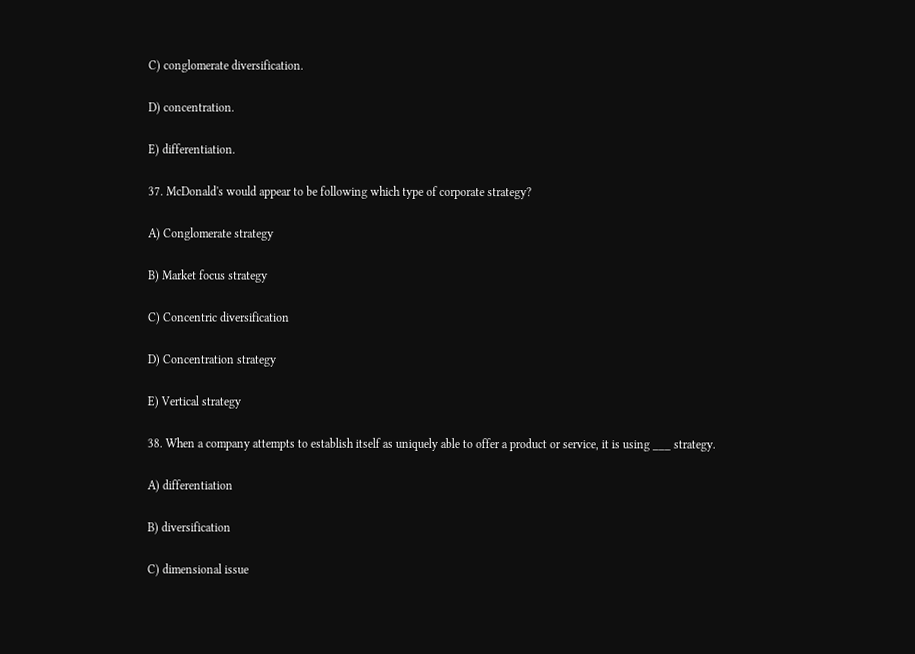C) conglomerate diversification.

D) concentration.

E) differentiation.

37. McDonald's would appear to be following which type of corporate strategy?

A) Conglomerate strategy

B) Market focus strategy

C) Concentric diversification

D) Concentration strategy

E) Vertical strategy

38. When a company attempts to establish itself as uniquely able to offer a product or service, it is using ___ strategy.

A) differentiation

B) diversification

C) dimensional issue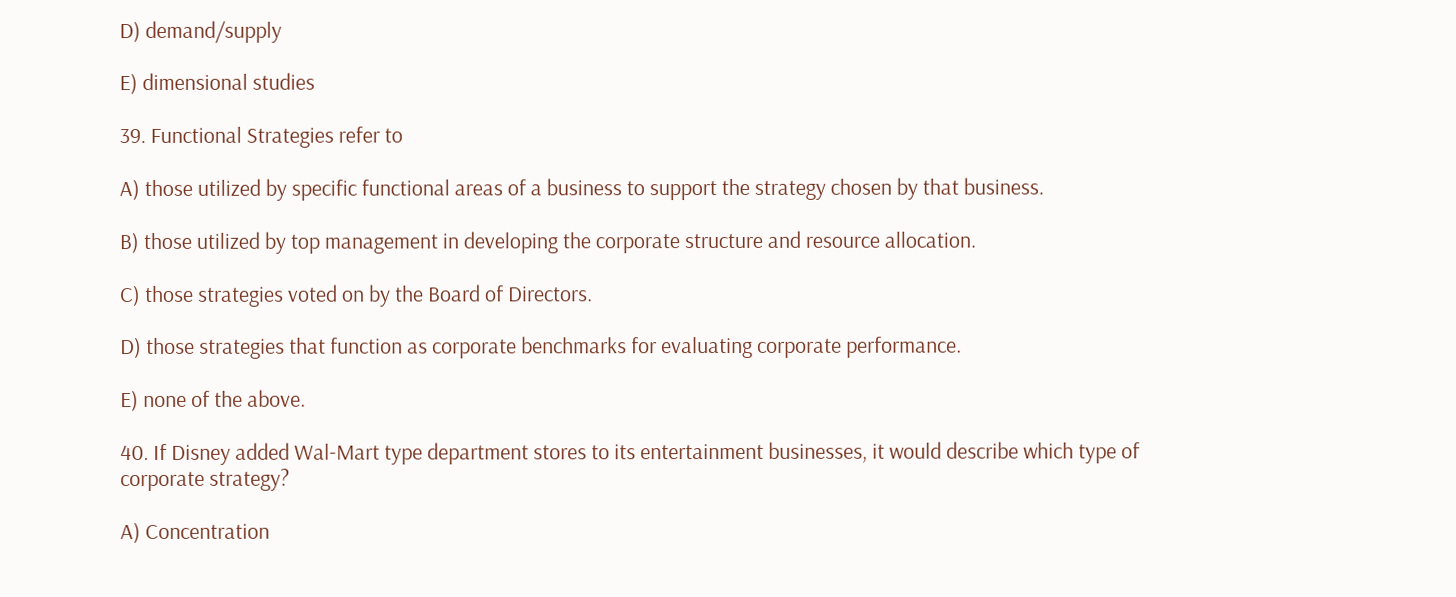D) demand/supply

E) dimensional studies

39. Functional Strategies refer to

A) those utilized by specific functional areas of a business to support the strategy chosen by that business.

B) those utilized by top management in developing the corporate structure and resource allocation.

C) those strategies voted on by the Board of Directors.

D) those strategies that function as corporate benchmarks for evaluating corporate performance.

E) none of the above.

40. If Disney added Wal-Mart type department stores to its entertainment businesses, it would describe which type of corporate strategy?

A) Concentration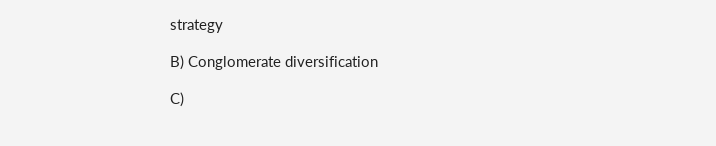strategy

B) Conglomerate diversification

C)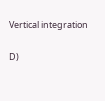Vertical integration

D)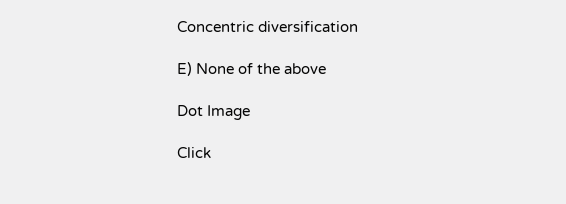Concentric diversification

E) None of the above

Dot Image

Click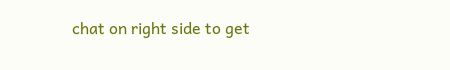chat on right side to get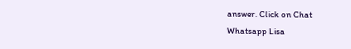answer. Click on Chat
Whatsapp Lisa